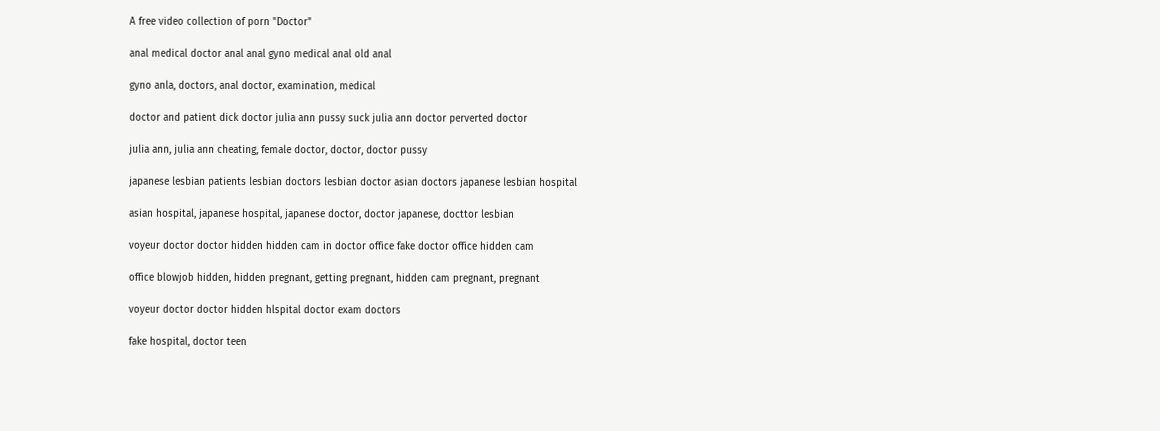A free video collection of porn "Doctor"

anal medical doctor anal anal gyno medical anal old anal

gyno anla, doctors, anal doctor, examination, medical

doctor and patient dick doctor julia ann pussy suck julia ann doctor perverted doctor

julia ann, julia ann cheating, female doctor, doctor, doctor pussy

japanese lesbian patients lesbian doctors lesbian doctor asian doctors japanese lesbian hospital

asian hospital, japanese hospital, japanese doctor, doctor japanese, docttor lesbian

voyeur doctor doctor hidden hidden cam in doctor office fake doctor office hidden cam

office blowjob hidden, hidden pregnant, getting pregnant, hidden cam pregnant, pregnant

voyeur doctor doctor hidden hlspital doctor exam doctors

fake hospital, doctor teen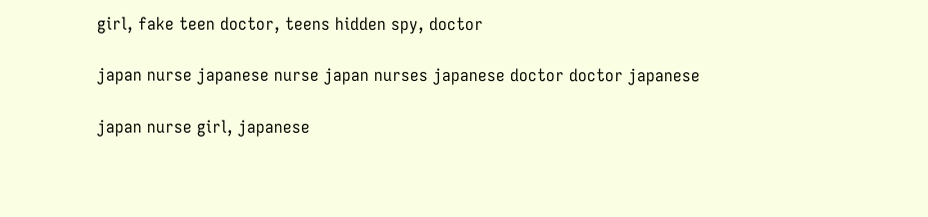girl, fake teen doctor, teens hidden spy, doctor

japan nurse japanese nurse japan nurses japanese doctor doctor japanese

japan nurse girl, japanese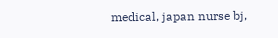medical, japan nurse bj,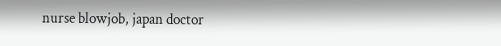nurse blowjob, japan doctor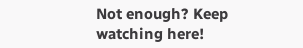Not enough? Keep watching here!